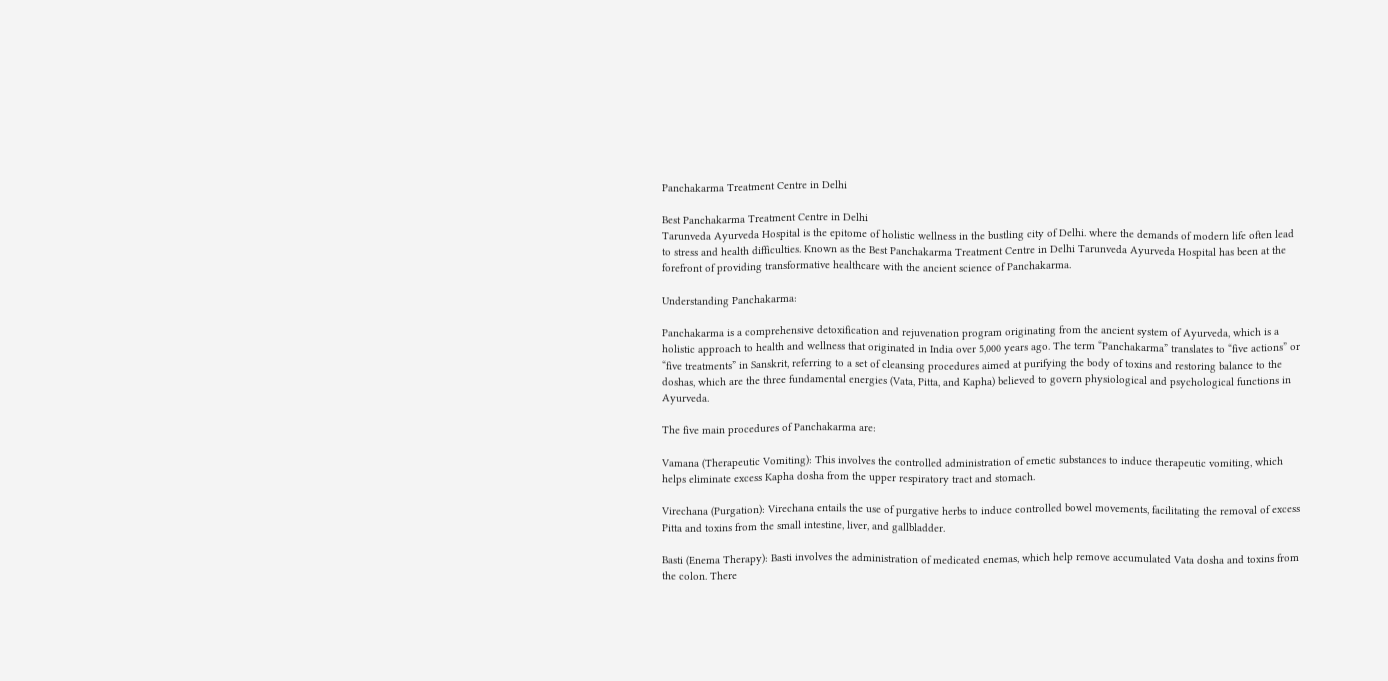Panchakarma Treatment Centre in Delhi

Best Panchakarma Treatment Centre in Delhi
Tarunveda Ayurveda Hospital is the epitome of holistic wellness in the bustling city of Delhi. where the demands of modern life often lead to stress and health difficulties. Known as the Best Panchakarma Treatment Centre in Delhi Tarunveda Ayurveda Hospital has been at the forefront of providing transformative healthcare with the ancient science of Panchakarma.

Understanding Panchakarma:

Panchakarma is a comprehensive detoxification and rejuvenation program originating from the ancient system of Ayurveda, which is a holistic approach to health and wellness that originated in India over 5,000 years ago. The term “Panchakarma” translates to “five actions” or “five treatments” in Sanskrit, referring to a set of cleansing procedures aimed at purifying the body of toxins and restoring balance to the doshas, which are the three fundamental energies (Vata, Pitta, and Kapha) believed to govern physiological and psychological functions in Ayurveda.

The five main procedures of Panchakarma are:

Vamana (Therapeutic Vomiting): This involves the controlled administration of emetic substances to induce therapeutic vomiting, which helps eliminate excess Kapha dosha from the upper respiratory tract and stomach.

Virechana (Purgation): Virechana entails the use of purgative herbs to induce controlled bowel movements, facilitating the removal of excess Pitta and toxins from the small intestine, liver, and gallbladder.

Basti (Enema Therapy): Basti involves the administration of medicated enemas, which help remove accumulated Vata dosha and toxins from the colon. There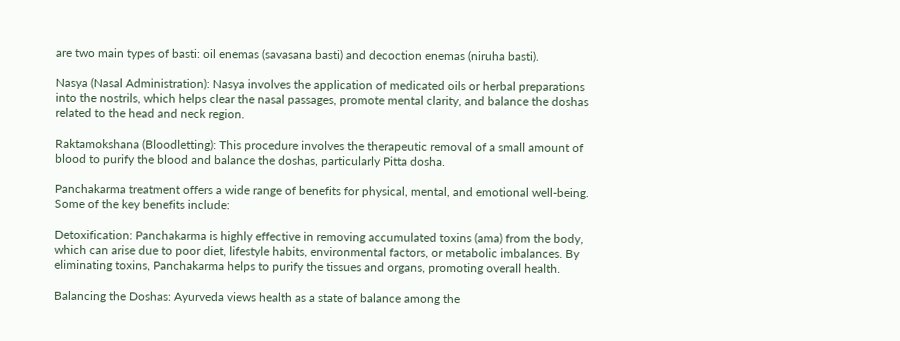are two main types of basti: oil enemas (savasana basti) and decoction enemas (niruha basti).

Nasya (Nasal Administration): Nasya involves the application of medicated oils or herbal preparations into the nostrils, which helps clear the nasal passages, promote mental clarity, and balance the doshas related to the head and neck region.

Raktamokshana (Bloodletting): This procedure involves the therapeutic removal of a small amount of blood to purify the blood and balance the doshas, particularly Pitta dosha.

Panchakarma treatment offers a wide range of benefits for physical, mental, and emotional well-being. Some of the key benefits include:

Detoxification: Panchakarma is highly effective in removing accumulated toxins (ama) from the body, which can arise due to poor diet, lifestyle habits, environmental factors, or metabolic imbalances. By eliminating toxins, Panchakarma helps to purify the tissues and organs, promoting overall health.

Balancing the Doshas: Ayurveda views health as a state of balance among the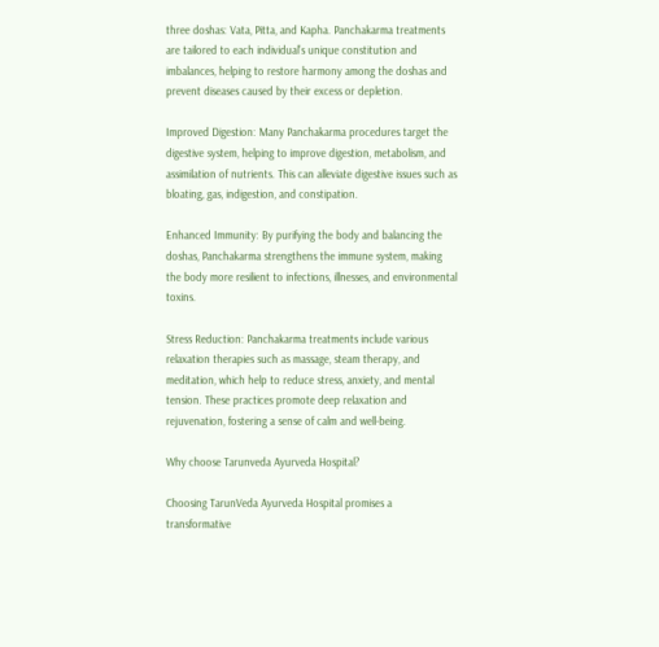three doshas: Vata, Pitta, and Kapha. Panchakarma treatments are tailored to each individual’s unique constitution and imbalances, helping to restore harmony among the doshas and prevent diseases caused by their excess or depletion.

Improved Digestion: Many Panchakarma procedures target the digestive system, helping to improve digestion, metabolism, and assimilation of nutrients. This can alleviate digestive issues such as bloating, gas, indigestion, and constipation.

Enhanced Immunity: By purifying the body and balancing the doshas, Panchakarma strengthens the immune system, making the body more resilient to infections, illnesses, and environmental toxins.

Stress Reduction: Panchakarma treatments include various relaxation therapies such as massage, steam therapy, and meditation, which help to reduce stress, anxiety, and mental tension. These practices promote deep relaxation and rejuvenation, fostering a sense of calm and well-being.

Why choose Tarunveda Ayurveda Hospital?

Choosing TarunVeda Ayurveda Hospital promises a transformative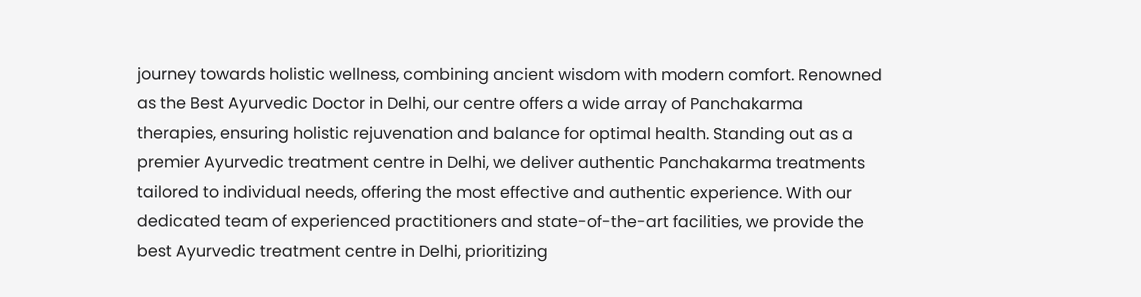journey towards holistic wellness, combining ancient wisdom with modern comfort. Renowned as the Best Ayurvedic Doctor in Delhi, our centre offers a wide array of Panchakarma therapies, ensuring holistic rejuvenation and balance for optimal health. Standing out as a premier Ayurvedic treatment centre in Delhi, we deliver authentic Panchakarma treatments tailored to individual needs, offering the most effective and authentic experience. With our dedicated team of experienced practitioners and state-of-the-art facilities, we provide the best Ayurvedic treatment centre in Delhi, prioritizing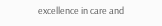excellence in care and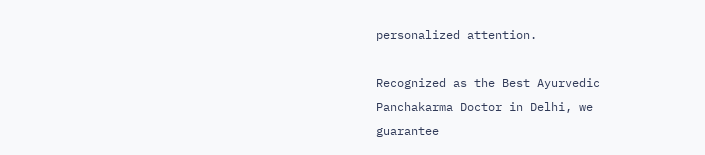personalized attention.

Recognized as the Best Ayurvedic Panchakarma Doctor in Delhi, we guarantee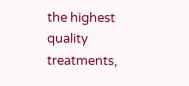the highest quality treatments,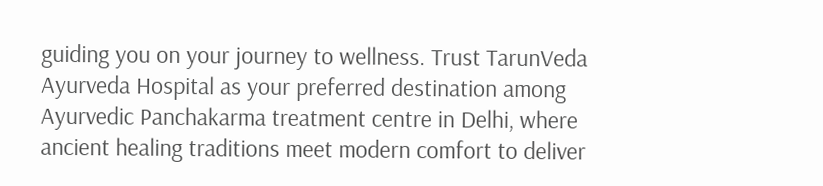guiding you on your journey to wellness. Trust TarunVeda Ayurveda Hospital as your preferred destination among Ayurvedic Panchakarma treatment centre in Delhi, where ancient healing traditions meet modern comfort to deliver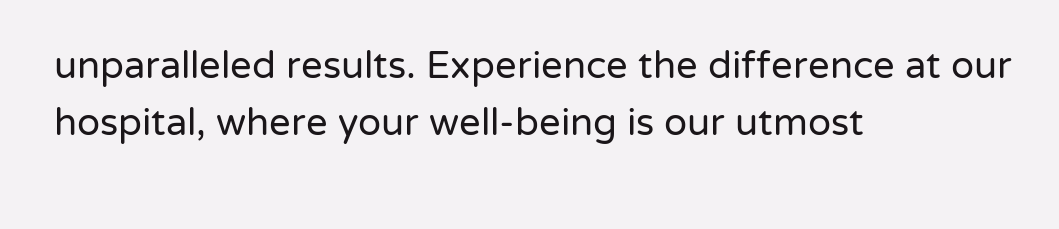unparalleled results. Experience the difference at our hospital, where your well-being is our utmost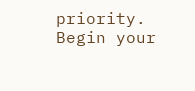priority. Begin your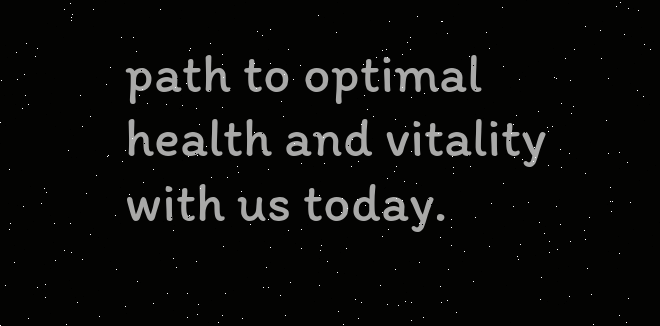path to optimal health and vitality with us today.